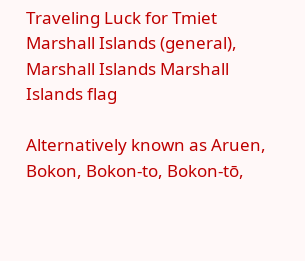Traveling Luck for Tmiet Marshall Islands (general), Marshall Islands Marshall Islands flag

Alternatively known as Aruen, Bokon, Bokon-to, Bokon-tō,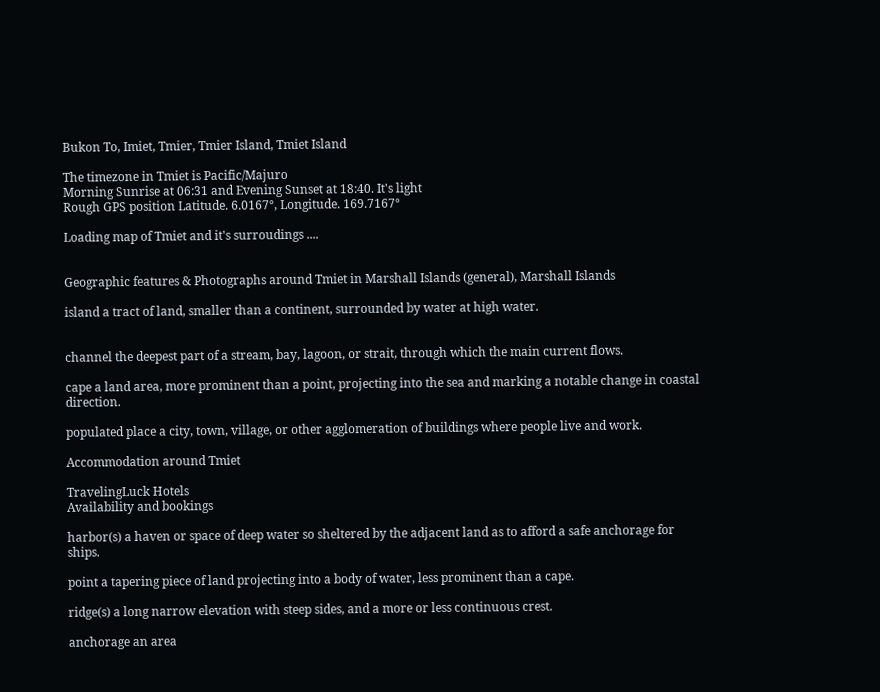Bukon To, Imiet, Tmier, Tmier Island, Tmiet Island

The timezone in Tmiet is Pacific/Majuro
Morning Sunrise at 06:31 and Evening Sunset at 18:40. It's light
Rough GPS position Latitude. 6.0167°, Longitude. 169.7167°

Loading map of Tmiet and it's surroudings ....


Geographic features & Photographs around Tmiet in Marshall Islands (general), Marshall Islands

island a tract of land, smaller than a continent, surrounded by water at high water.


channel the deepest part of a stream, bay, lagoon, or strait, through which the main current flows.

cape a land area, more prominent than a point, projecting into the sea and marking a notable change in coastal direction.

populated place a city, town, village, or other agglomeration of buildings where people live and work.

Accommodation around Tmiet

TravelingLuck Hotels
Availability and bookings

harbor(s) a haven or space of deep water so sheltered by the adjacent land as to afford a safe anchorage for ships.

point a tapering piece of land projecting into a body of water, less prominent than a cape.

ridge(s) a long narrow elevation with steep sides, and a more or less continuous crest.

anchorage an area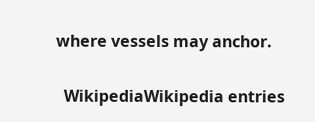where vessels may anchor.

  WikipediaWikipedia entries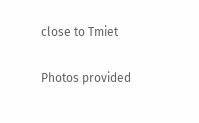close to Tmiet

Photos provided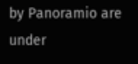by Panoramio are under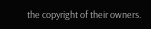the copyright of their owners.